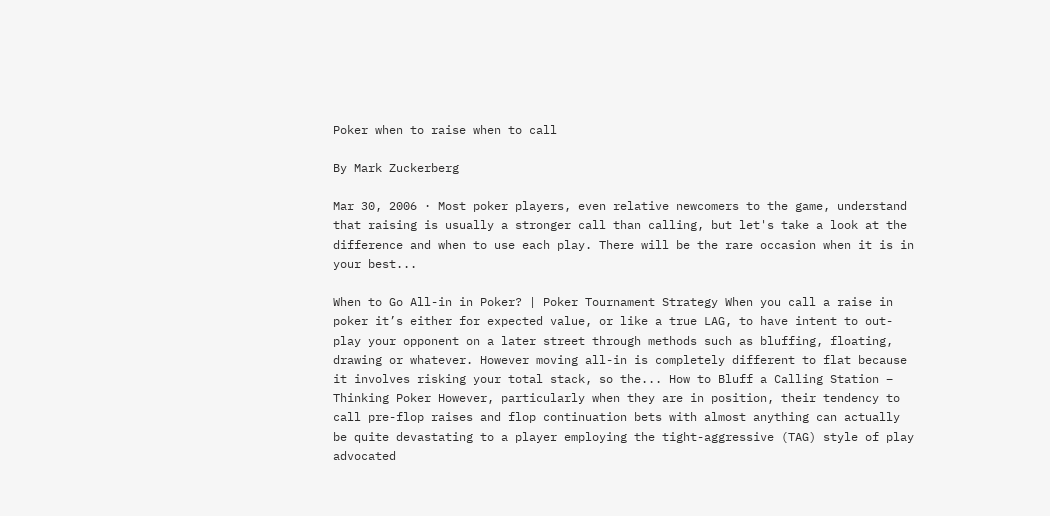Poker when to raise when to call

By Mark Zuckerberg

Mar 30, 2006 · Most poker players, even relative newcomers to the game, understand that raising is usually a stronger call than calling, but let's take a look at the difference and when to use each play. There will be the rare occasion when it is in your best...

When to Go All-in in Poker? | Poker Tournament Strategy When you call a raise in poker it’s either for expected value, or like a true LAG, to have intent to out-play your opponent on a later street through methods such as bluffing, floating, drawing or whatever. However moving all-in is completely different to flat because it involves risking your total stack, so the... How to Bluff a Calling Station – Thinking Poker However, particularly when they are in position, their tendency to call pre-flop raises and flop continuation bets with almost anything can actually be quite devastating to a player employing the tight-aggressive (TAG) style of play advocated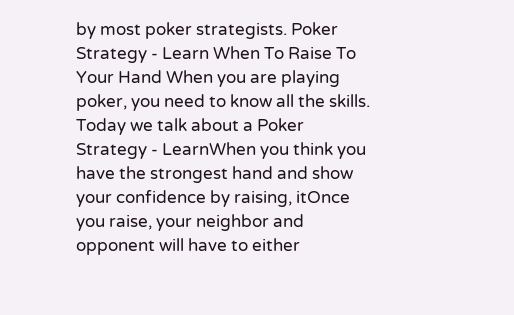by most poker strategists. Poker Strategy - Learn When To Raise To Your Hand When you are playing poker, you need to know all the skills. Today we talk about a Poker Strategy - LearnWhen you think you have the strongest hand and show your confidence by raising, itOnce you raise, your neighbor and opponent will have to either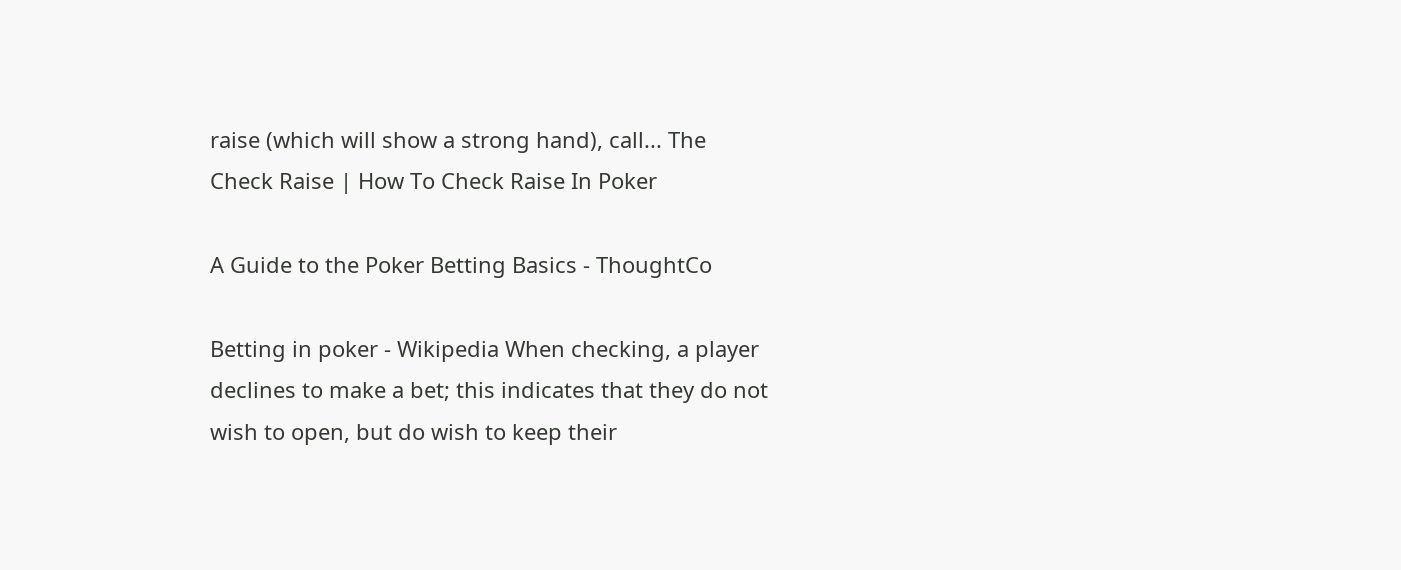raise (which will show a strong hand), call... The Check Raise | How To Check Raise In Poker

A Guide to the Poker Betting Basics - ThoughtCo

Betting in poker - Wikipedia When checking, a player declines to make a bet; this indicates that they do not wish to open, but do wish to keep their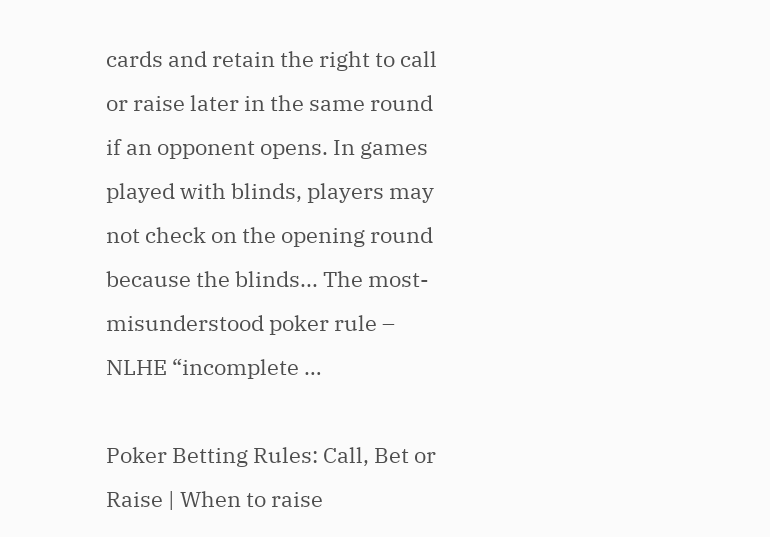cards and retain the right to call or raise later in the same round if an opponent opens. In games played with blinds, players may not check on the opening round because the blinds... The most-misunderstood poker rule – NLHE “incomplete …

Poker Betting Rules: Call, Bet or Raise | When to raise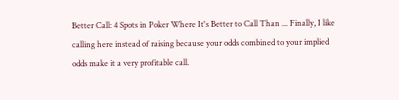Better Call: 4 Spots in Poker Where It's Better to Call Than ... Finally, I like calling here instead of raising because your odds combined to your implied odds make it a very profitable call.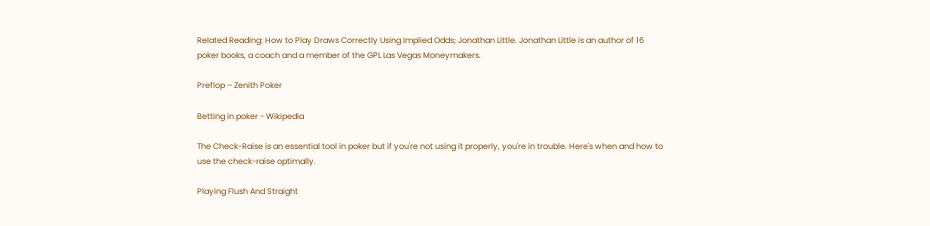Related Reading: How to Play Draws Correctly Using Implied Odds; Jonathan Little. Jonathan Little is an author of 16 poker books, a coach and a member of the GPL Las Vegas Moneymakers.

Preflop – Zenith Poker

Betting in poker - Wikipedia

The Check-Raise is an essential tool in poker but if you're not using it properly, you're in trouble. Here's when and how to use the check-raise optimally.

Playing Flush And Straight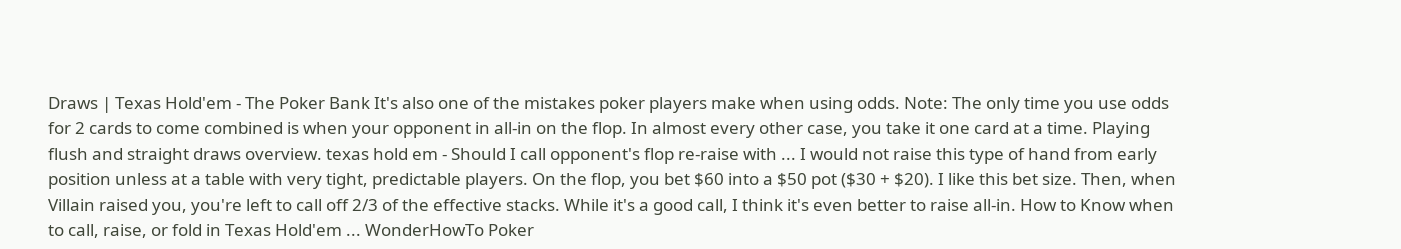Draws | Texas Hold'em - The Poker Bank It's also one of the mistakes poker players make when using odds. Note: The only time you use odds for 2 cards to come combined is when your opponent in all-in on the flop. In almost every other case, you take it one card at a time. Playing flush and straight draws overview. texas hold em - Should I call opponent's flop re-raise with ... I would not raise this type of hand from early position unless at a table with very tight, predictable players. On the flop, you bet $60 into a $50 pot ($30 + $20). I like this bet size. Then, when Villain raised you, you're left to call off 2/3 of the effective stacks. While it's a good call, I think it's even better to raise all-in. How to Know when to call, raise, or fold in Texas Hold'em ... WonderHowTo Poker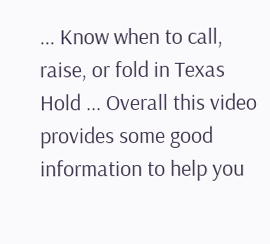... Know when to call, raise, or fold in Texas Hold ... Overall this video provides some good information to help you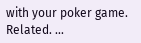with your poker game. Related. ...